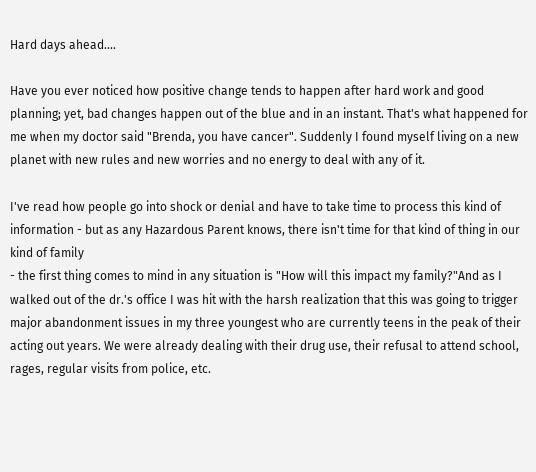Hard days ahead....

Have you ever noticed how positive change tends to happen after hard work and good planning; yet, bad changes happen out of the blue and in an instant. That's what happened for me when my doctor said "Brenda, you have cancer". Suddenly I found myself living on a new planet with new rules and new worries and no energy to deal with any of it.

I've read how people go into shock or denial and have to take time to process this kind of information - but as any Hazardous Parent knows, there isn't time for that kind of thing in our kind of family
- the first thing comes to mind in any situation is "How will this impact my family?"And as I walked out of the dr.'s office I was hit with the harsh realization that this was going to trigger major abandonment issues in my three youngest who are currently teens in the peak of their acting out years. We were already dealing with their drug use, their refusal to attend school, rages, regular visits from police, etc.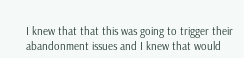I knew that that this was going to trigger their abandonment issues and I knew that would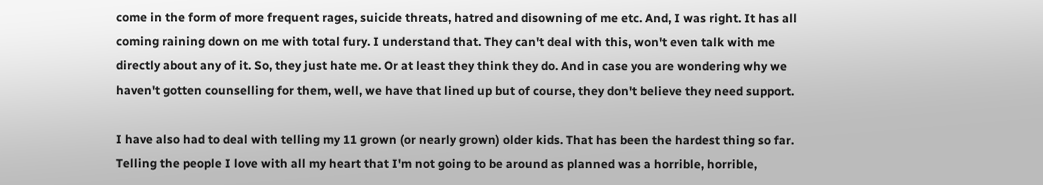come in the form of more frequent rages, suicide threats, hatred and disowning of me etc. And, I was right. It has all coming raining down on me with total fury. I understand that. They can't deal with this, won't even talk with me directly about any of it. So, they just hate me. Or at least they think they do. And in case you are wondering why we haven't gotten counselling for them, well, we have that lined up but of course, they don't believe they need support.

I have also had to deal with telling my 11 grown (or nearly grown) older kids. That has been the hardest thing so far. Telling the people I love with all my heart that I'm not going to be around as planned was a horrible, horrible,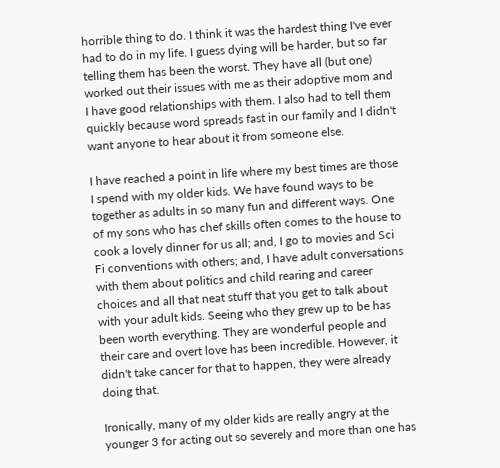horrible thing to do. I think it was the hardest thing I've ever had to do in my life. I guess dying will be harder, but so far telling them has been the worst. They have all (but one) worked out their issues with me as their adoptive mom and I have good relationships with them. I also had to tell them quickly because word spreads fast in our family and I didn't want anyone to hear about it from someone else.

I have reached a point in life where my best times are those I spend with my older kids. We have found ways to be together as adults in so many fun and different ways. One of my sons who has chef skills often comes to the house to cook a lovely dinner for us all; and, I go to movies and Sci Fi conventions with others; and, I have adult conversations with them about politics and child rearing and career choices and all that neat stuff that you get to talk about with your adult kids. Seeing who they grew up to be has been worth everything. They are wonderful people and their care and overt love has been incredible. However, it didn't take cancer for that to happen, they were already doing that.

Ironically, many of my older kids are really angry at the younger 3 for acting out so severely and more than one has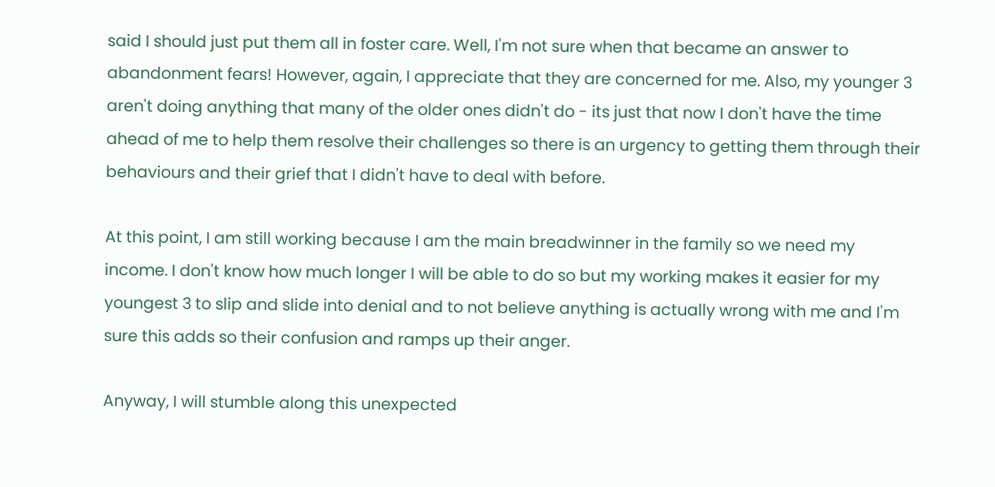said I should just put them all in foster care. Well, I'm not sure when that became an answer to abandonment fears! However, again, I appreciate that they are concerned for me. Also, my younger 3 aren't doing anything that many of the older ones didn't do - its just that now I don't have the time ahead of me to help them resolve their challenges so there is an urgency to getting them through their behaviours and their grief that I didn't have to deal with before.

At this point, I am still working because I am the main breadwinner in the family so we need my income. I don't know how much longer I will be able to do so but my working makes it easier for my youngest 3 to slip and slide into denial and to not believe anything is actually wrong with me and I'm sure this adds so their confusion and ramps up their anger.

Anyway, I will stumble along this unexpected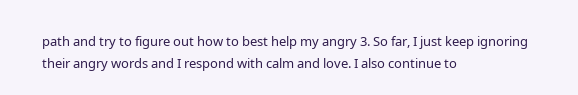path and try to figure out how to best help my angry 3. So far, I just keep ignoring their angry words and I respond with calm and love. I also continue to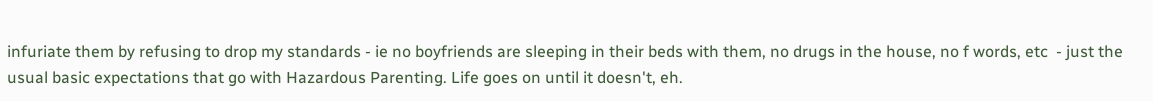infuriate them by refusing to drop my standards - ie no boyfriends are sleeping in their beds with them, no drugs in the house, no f words, etc  - just the usual basic expectations that go with Hazardous Parenting. Life goes on until it doesn't, eh.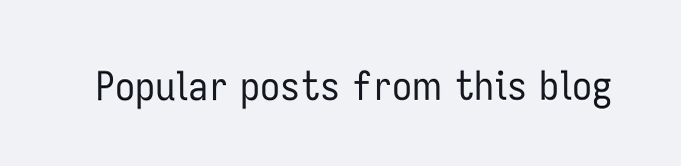Popular posts from this blog